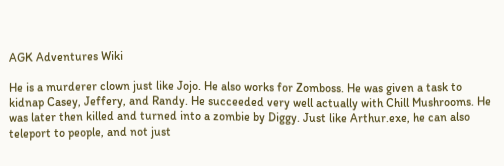AGK Adventures Wiki

He is a murderer clown just like Jojo. He also works for Zomboss. He was given a task to kidnap Casey, Jeffery, and Randy. He succeeded very well actually with Chill Mushrooms. He was later then killed and turned into a zombie by Diggy. Just like Arthur.exe, he can also teleport to people, and not just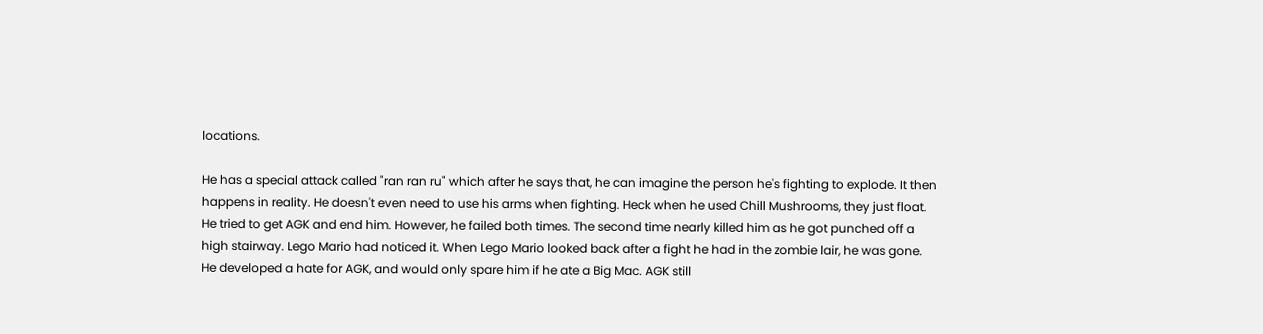locations.

He has a special attack called "ran ran ru" which after he says that, he can imagine the person he's fighting to explode. It then happens in reality. He doesn't even need to use his arms when fighting. Heck when he used Chill Mushrooms, they just float. He tried to get AGK and end him. However, he failed both times. The second time nearly killed him as he got punched off a high stairway. Lego Mario had noticed it. When Lego Mario looked back after a fight he had in the zombie lair, he was gone. He developed a hate for AGK, and would only spare him if he ate a Big Mac. AGK still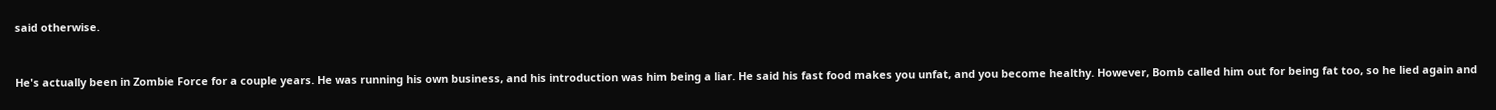said otherwise.


He's actually been in Zombie Force for a couple years. He was running his own business, and his introduction was him being a liar. He said his fast food makes you unfat, and you become healthy. However, Bomb called him out for being fat too, so he lied again and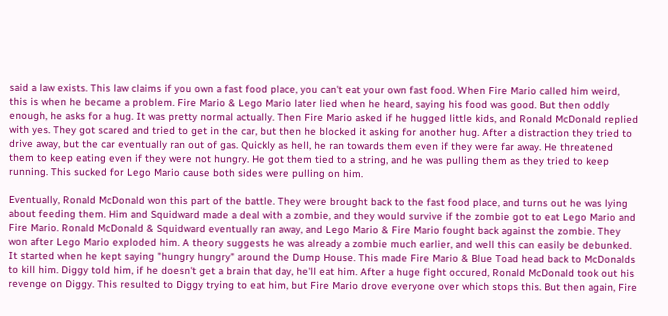said a law exists. This law claims if you own a fast food place, you can't eat your own fast food. When Fire Mario called him weird, this is when he became a problem. Fire Mario & Lego Mario later lied when he heard, saying his food was good. But then oddly enough, he asks for a hug. It was pretty normal actually. Then Fire Mario asked if he hugged little kids, and Ronald McDonald replied with yes. They got scared and tried to get in the car, but then he blocked it asking for another hug. After a distraction they tried to drive away, but the car eventually ran out of gas. Quickly as hell, he ran towards them even if they were far away. He threatened them to keep eating even if they were not hungry. He got them tied to a string, and he was pulling them as they tried to keep running. This sucked for Lego Mario cause both sides were pulling on him.

Eventually, Ronald McDonald won this part of the battle. They were brought back to the fast food place, and turns out he was lying about feeding them. Him and Squidward made a deal with a zombie, and they would survive if the zombie got to eat Lego Mario and Fire Mario. Ronald McDonald & Squidward eventually ran away, and Lego Mario & Fire Mario fought back against the zombie. They won after Lego Mario exploded him. A theory suggests he was already a zombie much earlier, and well this can easily be debunked. It started when he kept saying "hungry hungry" around the Dump House. This made Fire Mario & Blue Toad head back to McDonalds to kill him. Diggy told him, if he doesn't get a brain that day, he'll eat him. After a huge fight occured, Ronald McDonald took out his revenge on Diggy. This resulted to Diggy trying to eat him, but Fire Mario drove everyone over which stops this. But then again, Fire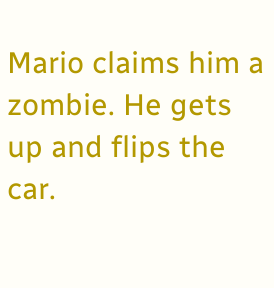Mario claims him a zombie. He gets up and flips the car.